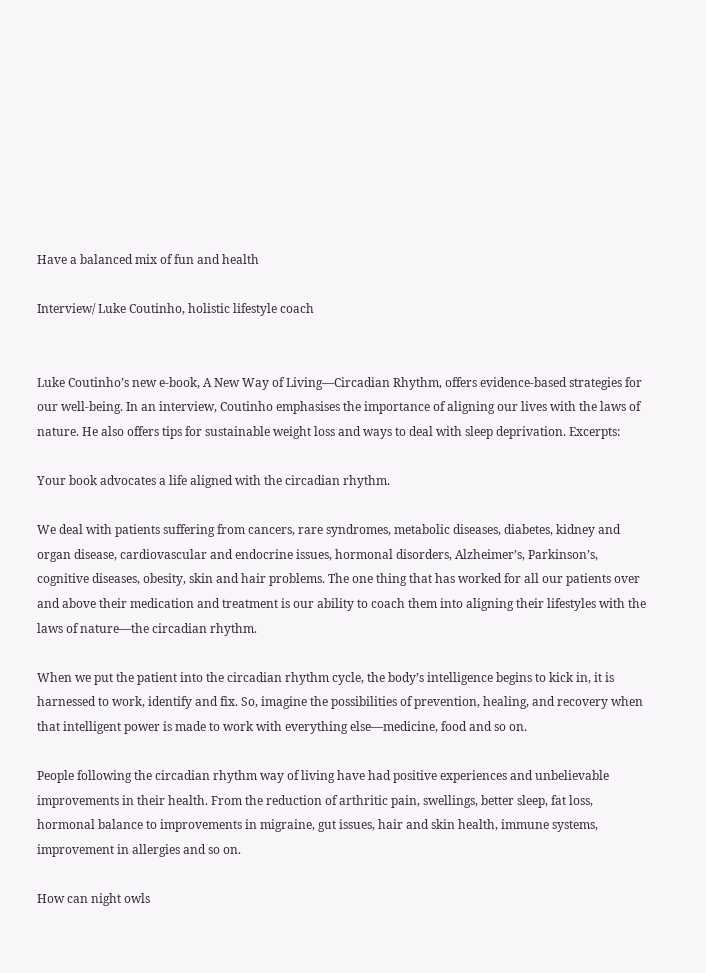Have a balanced mix of fun and health

Interview/ Luke Coutinho, holistic lifestyle coach


Luke Coutinho’s new e-book, A New Way of Living—Circadian Rhythm, offers evidence-based strategies for our well-being. In an interview, Coutinho emphasises the importance of aligning our lives with the laws of nature. He also offers tips for sustainable weight loss and ways to deal with sleep deprivation. Excerpts:

Your book advocates a life aligned with the circadian rhythm.

We deal with patients suffering from cancers, rare syndromes, metabolic diseases, diabetes, kidney and organ disease, cardiovascular and endocrine issues, hormonal disorders, Alzheimer’s, Parkinson’s, cognitive diseases, obesity, skin and hair problems. The one thing that has worked for all our patients over and above their medication and treatment is our ability to coach them into aligning their lifestyles with the laws of nature—the circadian rhythm.

When we put the patient into the circadian rhythm cycle, the body’s intelligence begins to kick in, it is harnessed to work, identify and fix. So, imagine the possibilities of prevention, healing, and recovery when that intelligent power is made to work with everything else—medicine, food and so on.

People following the circadian rhythm way of living have had positive experiences and unbelievable improvements in their health. From the reduction of arthritic pain, swellings, better sleep, fat loss, hormonal balance to improvements in migraine, gut issues, hair and skin health, immune systems, improvement in allergies and so on.

How can night owls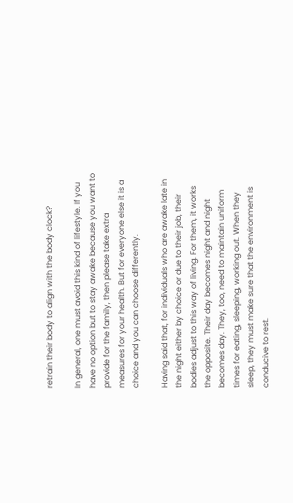retrain their body to align with the body clock?

In general, one must avoid this kind of lifestyle. If you have no option but to stay awake because you want to provide for the family, then please take extra measures for your health. But for everyone else it is a choice and you can choose differently.

Having said that, for individuals who are awake late in the night either by choice or due to their job, their bodies adjust to this way of living. For them, it works the opposite. Their day becomes night and night becomes day. They, too, need to maintain uniform times for eating, sleeping, working out. When they sleep, they must make sure that the environment is conducive to rest.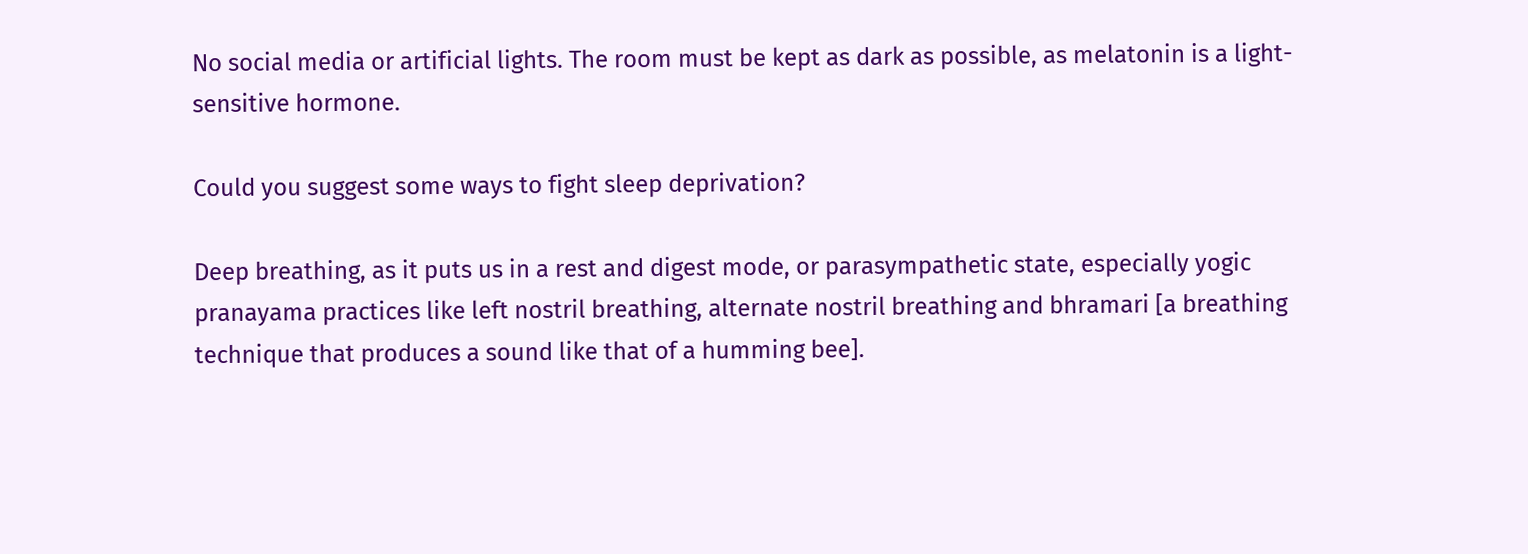No social media or artificial lights. The room must be kept as dark as possible, as melatonin is a light-sensitive hormone.

Could you suggest some ways to fight sleep deprivation?

Deep breathing, as it puts us in a rest and digest mode, or parasympathetic state, especially yogic pranayama practices like left nostril breathing, alternate nostril breathing and bhramari [a breathing technique that produces a sound like that of a humming bee].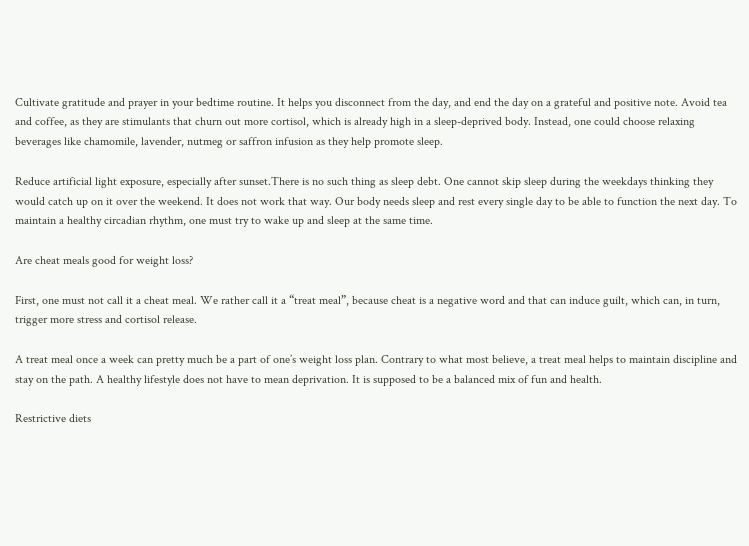Cultivate gratitude and prayer in your bedtime routine. It helps you disconnect from the day, and end the day on a grateful and positive note. Avoid tea and coffee, as they are stimulants that churn out more cortisol, which is already high in a sleep-deprived body. Instead, one could choose relaxing beverages like chamomile, lavender, nutmeg or saffron infusion as they help promote sleep.

Reduce artificial light exposure, especially after sunset.There is no such thing as sleep debt. One cannot skip sleep during the weekdays thinking they would catch up on it over the weekend. It does not work that way. Our body needs sleep and rest every single day to be able to function the next day. To maintain a healthy circadian rhythm, one must try to wake up and sleep at the same time.

Are cheat meals good for weight loss?

First, one must not call it a cheat meal. We rather call it a “treat meal”, because cheat is a negative word and that can induce guilt, which can, in turn, trigger more stress and cortisol release.

A treat meal once a week can pretty much be a part of one’s weight loss plan. Contrary to what most believe, a treat meal helps to maintain discipline and stay on the path. A healthy lifestyle does not have to mean deprivation. It is supposed to be a balanced mix of fun and health.

Restrictive diets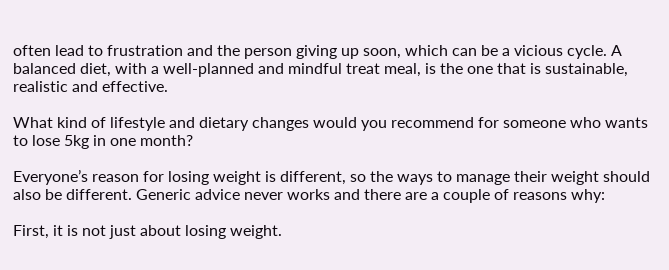often lead to frustration and the person giving up soon, which can be a vicious cycle. A balanced diet, with a well-planned and mindful treat meal, is the one that is sustainable, realistic and effective.

What kind of lifestyle and dietary changes would you recommend for someone who wants to lose 5kg in one month?

Everyone’s reason for losing weight is different, so the ways to manage their weight should also be different. Generic advice never works and there are a couple of reasons why:

First, it is not just about losing weight.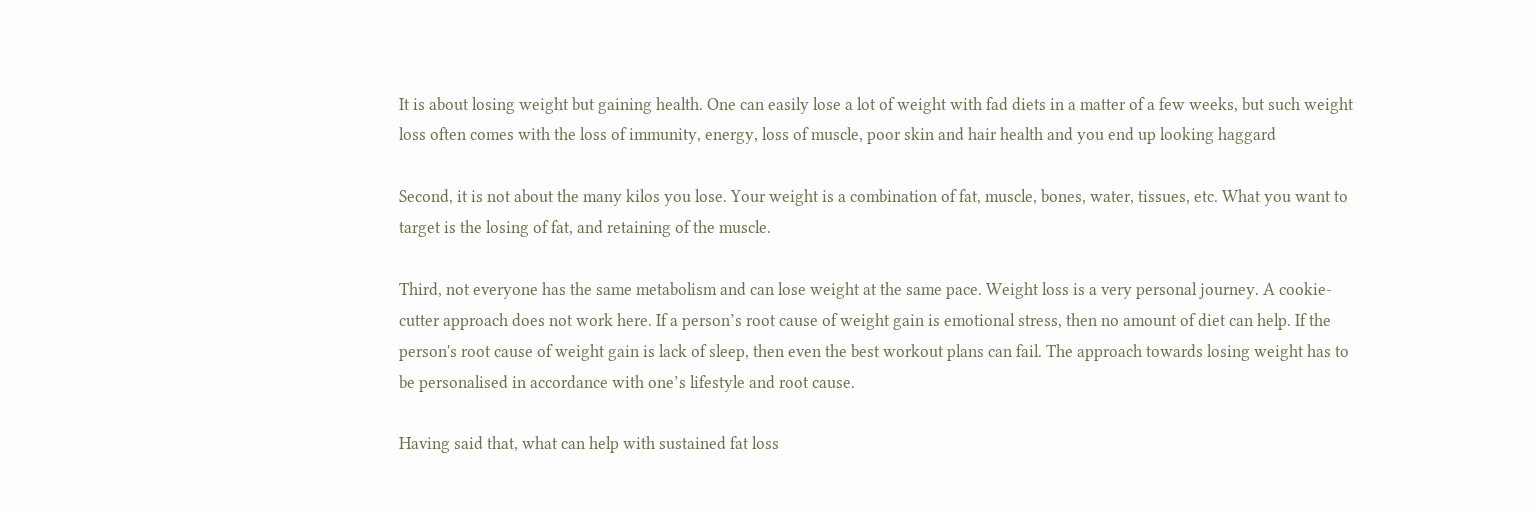It is about losing weight but gaining health. One can easily lose a lot of weight with fad diets in a matter of a few weeks, but such weight loss often comes with the loss of immunity, energy, loss of muscle, poor skin and hair health and you end up looking haggard

Second, it is not about the many kilos you lose. Your weight is a combination of fat, muscle, bones, water, tissues, etc. What you want to target is the losing of fat, and retaining of the muscle.

Third, not everyone has the same metabolism and can lose weight at the same pace. Weight loss is a very personal journey. A cookie-cutter approach does not work here. If a person’s root cause of weight gain is emotional stress, then no amount of diet can help. If the person's root cause of weight gain is lack of sleep, then even the best workout plans can fail. The approach towards losing weight has to be personalised in accordance with one’s lifestyle and root cause.

Having said that, what can help with sustained fat loss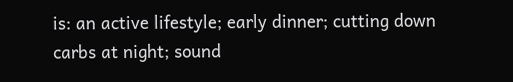is: an active lifestyle; early dinner; cutting down carbs at night; sound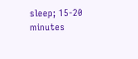sleep; 15-20 minutes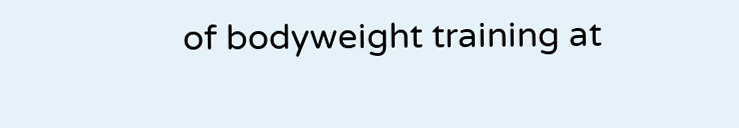of bodyweight training at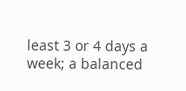least 3 or 4 days a week; a balanced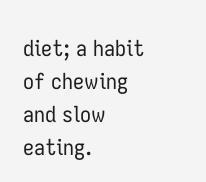diet; a habit of chewing and slow eating.